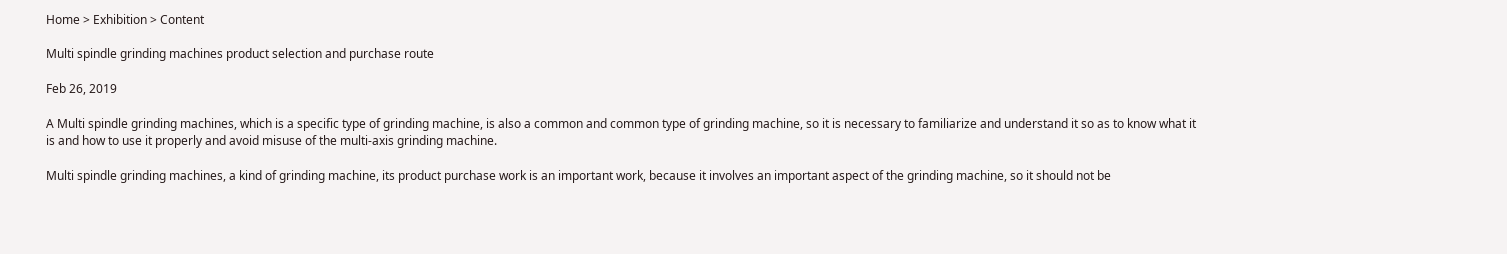Home > Exhibition > Content

Multi spindle grinding machines product selection and purchase route

Feb 26, 2019

A Multi spindle grinding machines, which is a specific type of grinding machine, is also a common and common type of grinding machine, so it is necessary to familiarize and understand it so as to know what it is and how to use it properly and avoid misuse of the multi-axis grinding machine.

Multi spindle grinding machines, a kind of grinding machine, its product purchase work is an important work, because it involves an important aspect of the grinding machine, so it should not be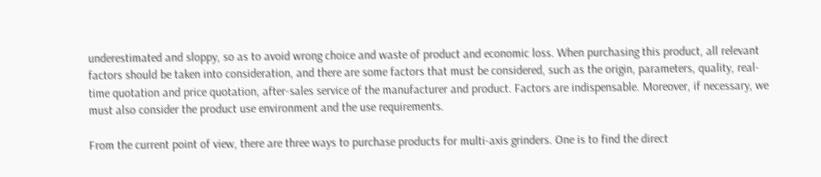underestimated and sloppy, so as to avoid wrong choice and waste of product and economic loss. When purchasing this product, all relevant factors should be taken into consideration, and there are some factors that must be considered, such as the origin, parameters, quality, real-time quotation and price quotation, after-sales service of the manufacturer and product. Factors are indispensable. Moreover, if necessary, we must also consider the product use environment and the use requirements.

From the current point of view, there are three ways to purchase products for multi-axis grinders. One is to find the direct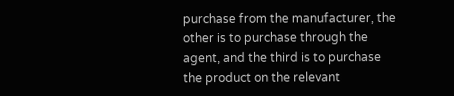purchase from the manufacturer, the other is to purchase through the agent, and the third is to purchase the product on the relevant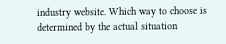industry website. Which way to choose is determined by the actual situation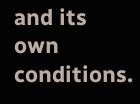and its own conditions.